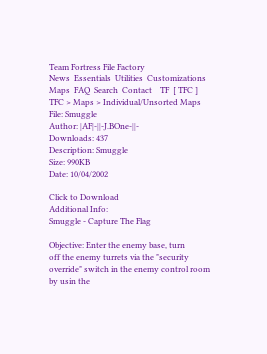Team Fortress File Factory
News  Essentials  Utilities  Customizations  Maps  FAQ  Search  Contact    TF  [ TFC ]
TFC > Maps > Individual/Unsorted Maps
File: Smuggle
Author: |AF|-||-J.BOne-||-
Downloads: 437
Description: Smuggle
Size: 990KB
Date: 10/04/2002

Click to Download
Additional Info:
Smuggle - Capture The Flag

Objective: Enter the enemy base, turn
off the enemy turrets via the "security
override" switch in the enemy control room
by usin the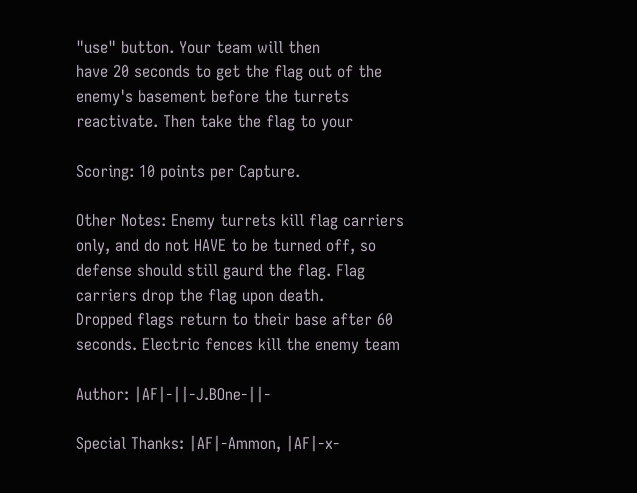"use" button. Your team will then
have 20 seconds to get the flag out of the
enemy's basement before the turrets
reactivate. Then take the flag to your

Scoring: 10 points per Capture.

Other Notes: Enemy turrets kill flag carriers
only, and do not HAVE to be turned off, so
defense should still gaurd the flag. Flag
carriers drop the flag upon death.
Dropped flags return to their base after 60
seconds. Electric fences kill the enemy team

Author: |AF|-||-J.BOne-||-

Special Thanks: |AF|-Ammon, |AF|-x-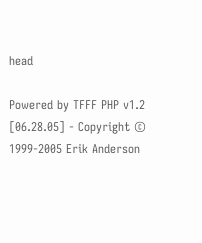head

Powered by TFFF PHP v1.2 [06.28.05] - Copyright © 1999-2005 Erik Anderson